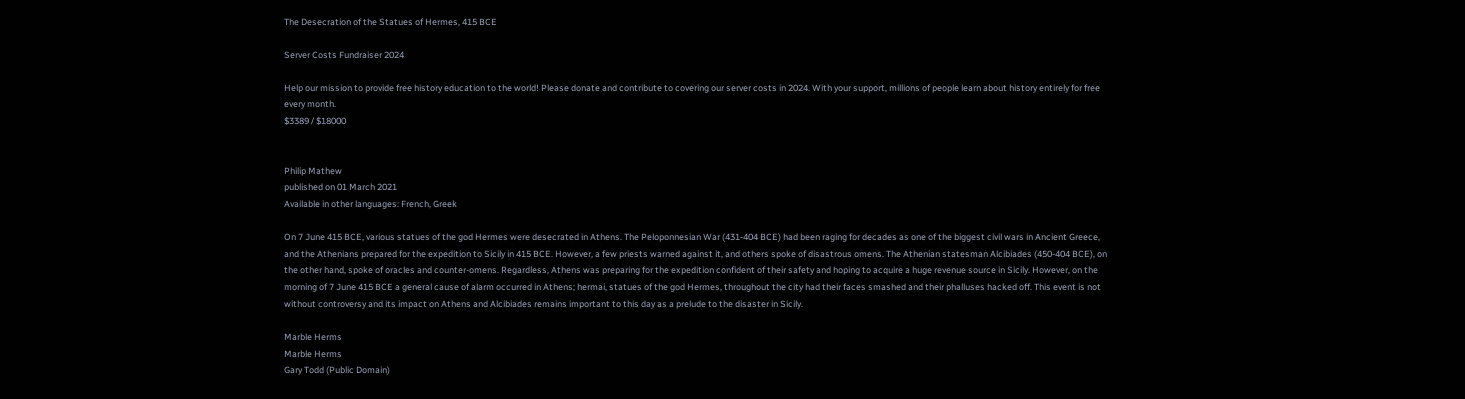The Desecration of the Statues of Hermes, 415 BCE

Server Costs Fundraiser 2024

Help our mission to provide free history education to the world! Please donate and contribute to covering our server costs in 2024. With your support, millions of people learn about history entirely for free every month.
$3389 / $18000


Philip Mathew
published on 01 March 2021
Available in other languages: French, Greek

On 7 June 415 BCE, various statues of the god Hermes were desecrated in Athens. The Peloponnesian War (431-404 BCE) had been raging for decades as one of the biggest civil wars in Ancient Greece, and the Athenians prepared for the expedition to Sicily in 415 BCE. However, a few priests warned against it, and others spoke of disastrous omens. The Athenian statesman Alcibiades (450-404 BCE), on the other hand, spoke of oracles and counter-omens. Regardless, Athens was preparing for the expedition confident of their safety and hoping to acquire a huge revenue source in Sicily. However, on the morning of 7 June 415 BCE a general cause of alarm occurred in Athens; hermai, statues of the god Hermes, throughout the city had their faces smashed and their phalluses hacked off. This event is not without controversy and its impact on Athens and Alcibiades remains important to this day as a prelude to the disaster in Sicily.

Marble Herms
Marble Herms
Gary Todd (Public Domain)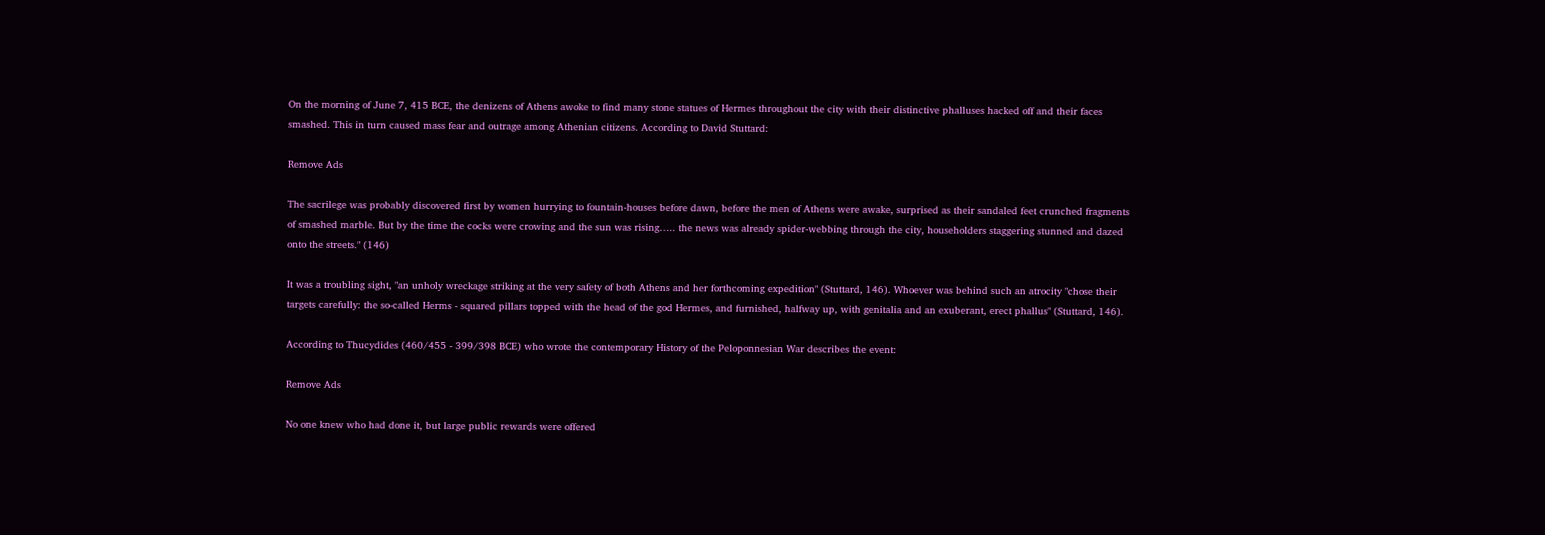On the morning of June 7, 415 BCE, the denizens of Athens awoke to find many stone statues of Hermes throughout the city with their distinctive phalluses hacked off and their faces smashed. This in turn caused mass fear and outrage among Athenian citizens. According to David Stuttard:

Remove Ads

The sacrilege was probably discovered first by women hurrying to fountain-houses before dawn, before the men of Athens were awake, surprised as their sandaled feet crunched fragments of smashed marble. But by the time the cocks were crowing and the sun was rising….. the news was already spider-webbing through the city, householders staggering stunned and dazed onto the streets." (146)

It was a troubling sight, "an unholy wreckage striking at the very safety of both Athens and her forthcoming expedition" (Stuttard, 146). Whoever was behind such an atrocity "chose their targets carefully: the so-called Herms - squared pillars topped with the head of the god Hermes, and furnished, halfway up, with genitalia and an exuberant, erect phallus" (Stuttard, 146).

According to Thucydides (460/455 - 399/398 BCE) who wrote the contemporary History of the Peloponnesian War describes the event:

Remove Ads

No one knew who had done it, but large public rewards were offered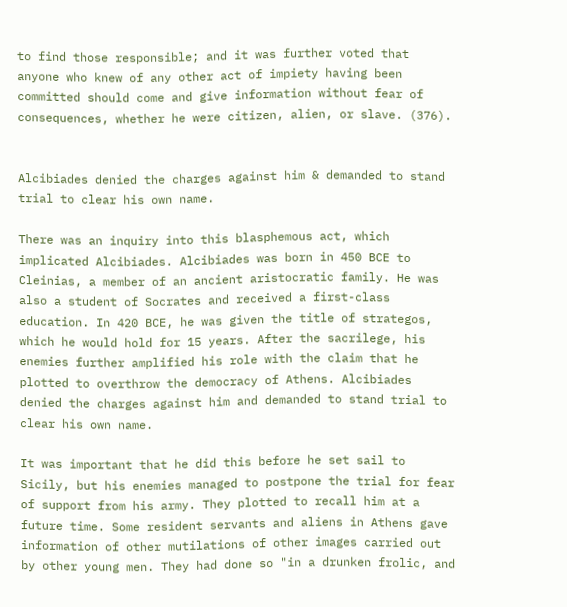to find those responsible; and it was further voted that anyone who knew of any other act of impiety having been committed should come and give information without fear of consequences, whether he were citizen, alien, or slave. (376).


Alcibiades denied the charges against him & demanded to stand trial to clear his own name.

There was an inquiry into this blasphemous act, which implicated Alcibiades. Alcibiades was born in 450 BCE to Cleinias, a member of an ancient aristocratic family. He was also a student of Socrates and received a first-class education. In 420 BCE, he was given the title of strategos, which he would hold for 15 years. After the sacrilege, his enemies further amplified his role with the claim that he plotted to overthrow the democracy of Athens. Alcibiades denied the charges against him and demanded to stand trial to clear his own name.

It was important that he did this before he set sail to Sicily, but his enemies managed to postpone the trial for fear of support from his army. They plotted to recall him at a future time. Some resident servants and aliens in Athens gave information of other mutilations of other images carried out by other young men. They had done so "in a drunken frolic, and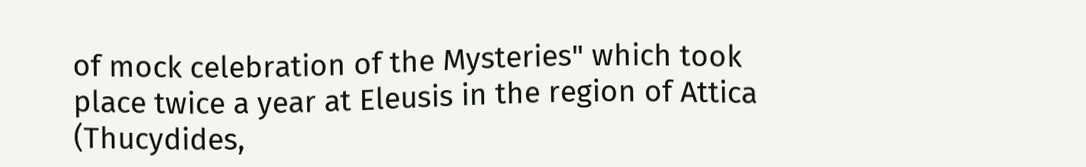of mock celebration of the Mysteries" which took place twice a year at Eleusis in the region of Attica (Thucydides,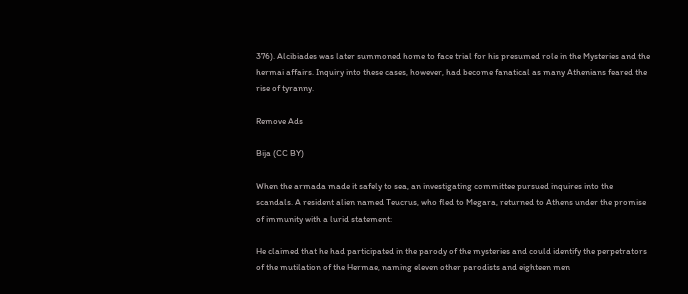376). Alcibiades was later summoned home to face trial for his presumed role in the Mysteries and the hermai affairs. Inquiry into these cases, however, had become fanatical as many Athenians feared the rise of tyranny.

Remove Ads

Bija (CC BY)

When the armada made it safely to sea, an investigating committee pursued inquires into the scandals. A resident alien named Teucrus, who fled to Megara, returned to Athens under the promise of immunity with a lurid statement:

He claimed that he had participated in the parody of the mysteries and could identify the perpetrators of the mutilation of the Hermae, naming eleven other parodists and eighteen men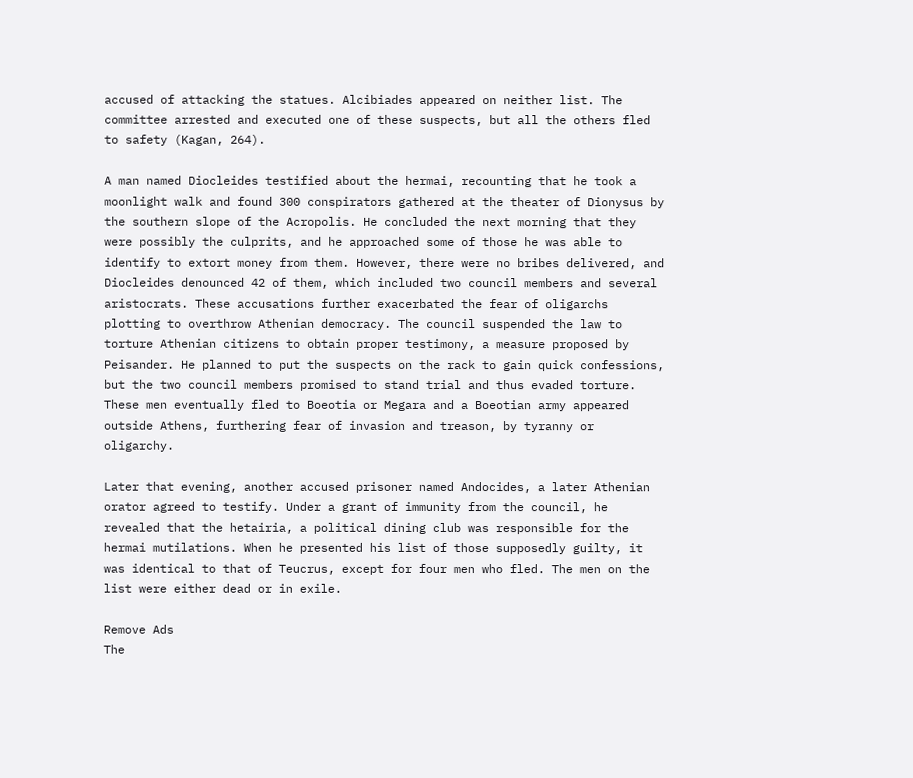accused of attacking the statues. Alcibiades appeared on neither list. The committee arrested and executed one of these suspects, but all the others fled to safety (Kagan, 264).

A man named Diocleides testified about the hermai, recounting that he took a moonlight walk and found 300 conspirators gathered at the theater of Dionysus by the southern slope of the Acropolis. He concluded the next morning that they were possibly the culprits, and he approached some of those he was able to identify to extort money from them. However, there were no bribes delivered, and Diocleides denounced 42 of them, which included two council members and several aristocrats. These accusations further exacerbated the fear of oligarchs plotting to overthrow Athenian democracy. The council suspended the law to torture Athenian citizens to obtain proper testimony, a measure proposed by Peisander. He planned to put the suspects on the rack to gain quick confessions, but the two council members promised to stand trial and thus evaded torture. These men eventually fled to Boeotia or Megara and a Boeotian army appeared outside Athens, furthering fear of invasion and treason, by tyranny or oligarchy.

Later that evening, another accused prisoner named Andocides, a later Athenian orator agreed to testify. Under a grant of immunity from the council, he revealed that the hetairia, a political dining club was responsible for the hermai mutilations. When he presented his list of those supposedly guilty, it was identical to that of Teucrus, except for four men who fled. The men on the list were either dead or in exile.

Remove Ads
The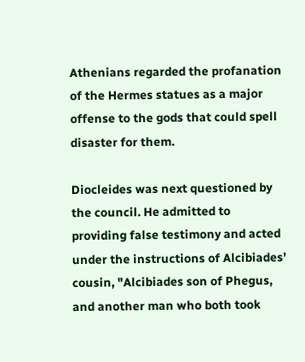Athenians regarded the profanation of the Hermes statues as a major offense to the gods that could spell disaster for them.

Diocleides was next questioned by the council. He admitted to providing false testimony and acted under the instructions of Alcibiades’ cousin, "Alcibiades son of Phegus, and another man who both took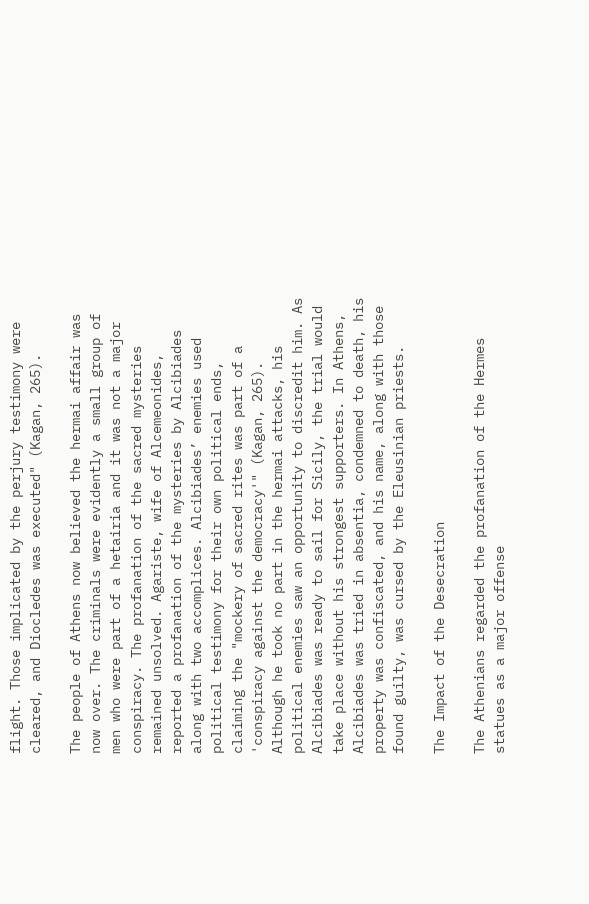flight. Those implicated by the perjury testimony were cleared, and Diocledes was executed" (Kagan, 265).

The people of Athens now believed the hermai affair was now over. The criminals were evidently a small group of men who were part of a hetairia and it was not a major conspiracy. The profanation of the sacred mysteries remained unsolved. Agariste, wife of Alcemeonides, reported a profanation of the mysteries by Alcibiades along with two accomplices. Alcibiades’ enemies used political testimony for their own political ends, claiming the "mockery of sacred rites was part of a 'conspiracy against the democracy'" (Kagan, 265). Although he took no part in the hermai attacks, his political enemies saw an opportunity to discredit him. As Alcibiades was ready to sail for Sicily, the trial would take place without his strongest supporters. In Athens, Alcibiades was tried in absentia, condemned to death, his property was confiscated, and his name, along with those found guilty, was cursed by the Eleusinian priests.

The Impact of the Desecration

The Athenians regarded the profanation of the Hermes statues as a major offense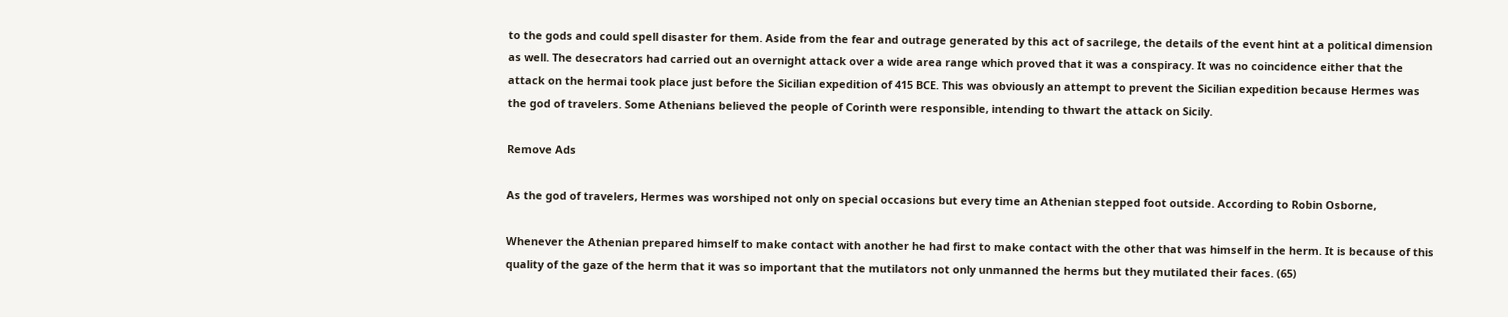to the gods and could spell disaster for them. Aside from the fear and outrage generated by this act of sacrilege, the details of the event hint at a political dimension as well. The desecrators had carried out an overnight attack over a wide area range which proved that it was a conspiracy. It was no coincidence either that the attack on the hermai took place just before the Sicilian expedition of 415 BCE. This was obviously an attempt to prevent the Sicilian expedition because Hermes was the god of travelers. Some Athenians believed the people of Corinth were responsible, intending to thwart the attack on Sicily.

Remove Ads

As the god of travelers, Hermes was worshiped not only on special occasions but every time an Athenian stepped foot outside. According to Robin Osborne,

Whenever the Athenian prepared himself to make contact with another he had first to make contact with the other that was himself in the herm. It is because of this quality of the gaze of the herm that it was so important that the mutilators not only unmanned the herms but they mutilated their faces. (65)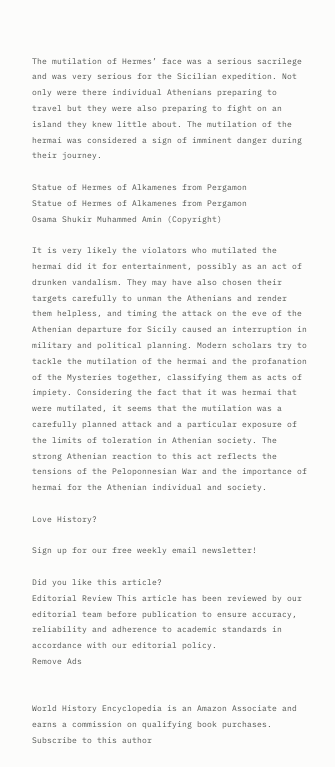The mutilation of Hermes’ face was a serious sacrilege and was very serious for the Sicilian expedition. Not only were there individual Athenians preparing to travel but they were also preparing to fight on an island they knew little about. The mutilation of the hermai was considered a sign of imminent danger during their journey.

Statue of Hermes of Alkamenes from Pergamon
Statue of Hermes of Alkamenes from Pergamon
Osama Shukir Muhammed Amin (Copyright)

It is very likely the violators who mutilated the hermai did it for entertainment, possibly as an act of drunken vandalism. They may have also chosen their targets carefully to unman the Athenians and render them helpless, and timing the attack on the eve of the Athenian departure for Sicily caused an interruption in military and political planning. Modern scholars try to tackle the mutilation of the hermai and the profanation of the Mysteries together, classifying them as acts of impiety. Considering the fact that it was hermai that were mutilated, it seems that the mutilation was a carefully planned attack and a particular exposure of the limits of toleration in Athenian society. The strong Athenian reaction to this act reflects the tensions of the Peloponnesian War and the importance of hermai for the Athenian individual and society.

Love History?

Sign up for our free weekly email newsletter!

Did you like this article?
Editorial Review This article has been reviewed by our editorial team before publication to ensure accuracy, reliability and adherence to academic standards in accordance with our editorial policy.
Remove Ads


World History Encyclopedia is an Amazon Associate and earns a commission on qualifying book purchases.
Subscribe to this author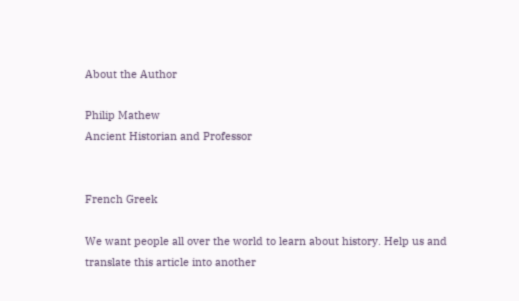About the Author

Philip Mathew
Ancient Historian and Professor


French Greek

We want people all over the world to learn about history. Help us and translate this article into another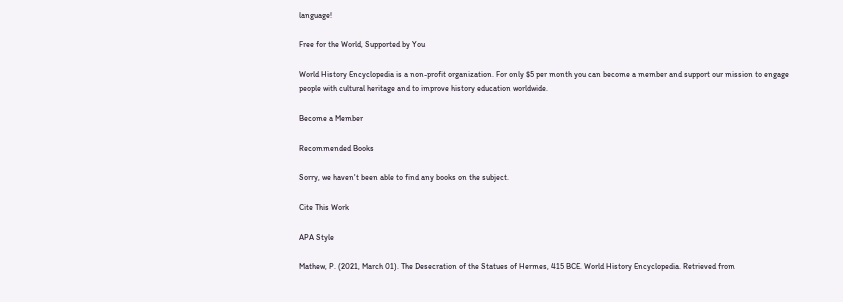language!

Free for the World, Supported by You

World History Encyclopedia is a non-profit organization. For only $5 per month you can become a member and support our mission to engage people with cultural heritage and to improve history education worldwide.

Become a Member

Recommended Books

Sorry, we haven't been able to find any books on the subject.

Cite This Work

APA Style

Mathew, P. (2021, March 01). The Desecration of the Statues of Hermes, 415 BCE. World History Encyclopedia. Retrieved from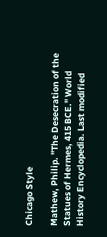Chicago Style

Mathew, Philip. "The Desecration of the Statues of Hermes, 415 BCE." World History Encyclopedia. Last modified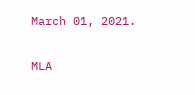March 01, 2021.

MLA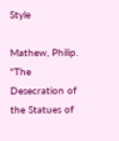Style

Mathew, Philip. "The Desecration of the Statues of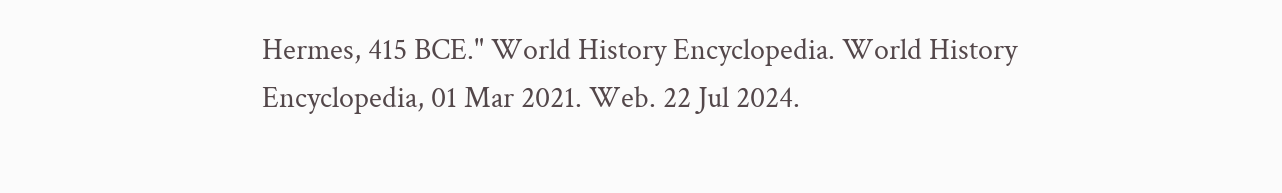Hermes, 415 BCE." World History Encyclopedia. World History Encyclopedia, 01 Mar 2021. Web. 22 Jul 2024.